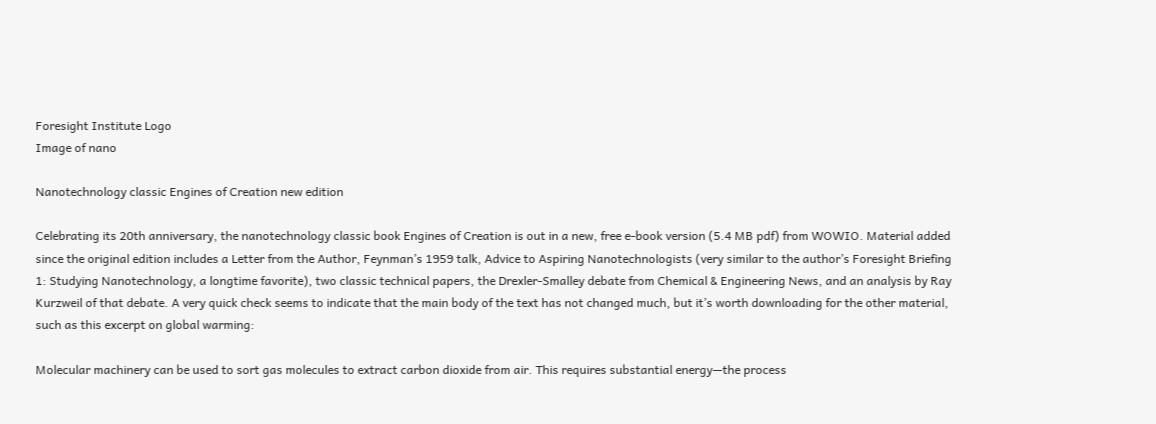Foresight Institute Logo
Image of nano

Nanotechnology classic Engines of Creation new edition

Celebrating its 20th anniversary, the nanotechnology classic book Engines of Creation is out in a new, free e-book version (5.4 MB pdf) from WOWIO. Material added since the original edition includes a Letter from the Author, Feynman’s 1959 talk, Advice to Aspiring Nanotechnologists (very similar to the author’s Foresight Briefing 1: Studying Nanotechnology, a longtime favorite), two classic technical papers, the Drexler-Smalley debate from Chemical & Engineering News, and an analysis by Ray Kurzweil of that debate. A very quick check seems to indicate that the main body of the text has not changed much, but it’s worth downloading for the other material, such as this excerpt on global warming:

Molecular machinery can be used to sort gas molecules to extract carbon dioxide from air. This requires substantial energy—the process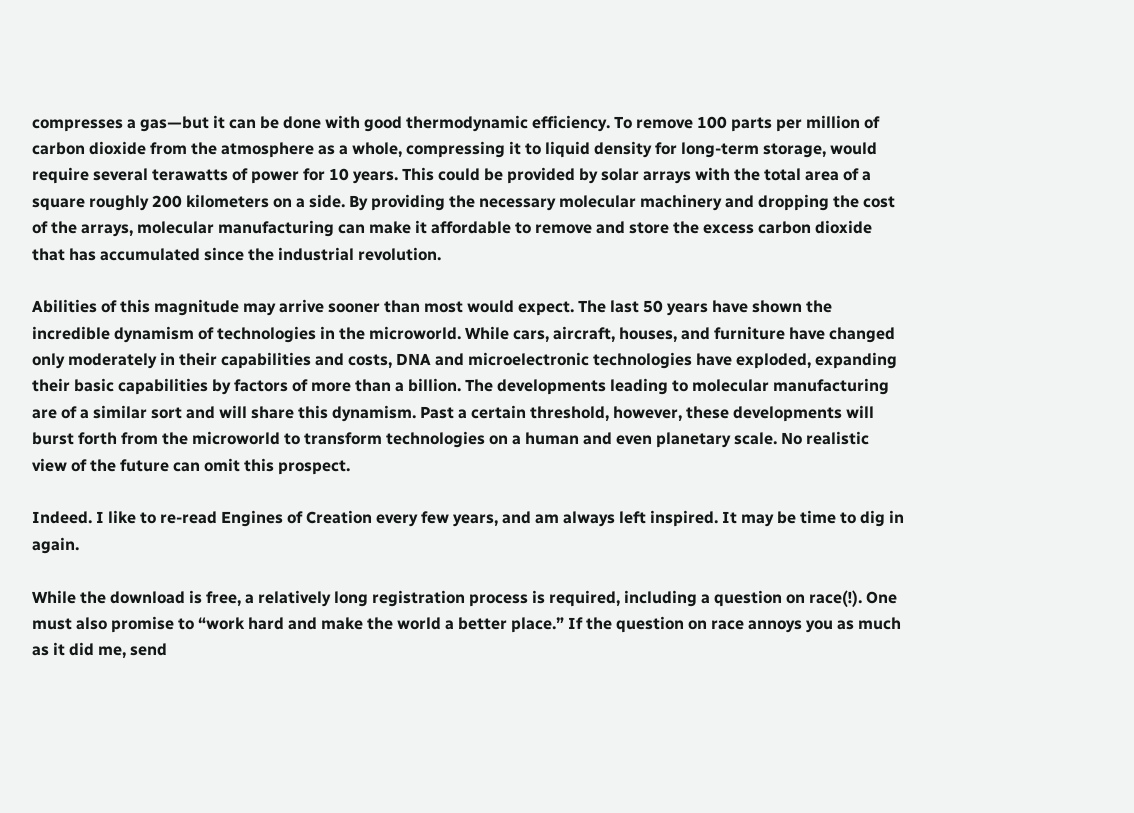compresses a gas—but it can be done with good thermodynamic efficiency. To remove 100 parts per million of carbon dioxide from the atmosphere as a whole, compressing it to liquid density for long-term storage, would require several terawatts of power for 10 years. This could be provided by solar arrays with the total area of a square roughly 200 kilometers on a side. By providing the necessary molecular machinery and dropping the cost of the arrays, molecular manufacturing can make it affordable to remove and store the excess carbon dioxide that has accumulated since the industrial revolution.

Abilities of this magnitude may arrive sooner than most would expect. The last 50 years have shown the incredible dynamism of technologies in the microworld. While cars, aircraft, houses, and furniture have changed only moderately in their capabilities and costs, DNA and microelectronic technologies have exploded, expanding their basic capabilities by factors of more than a billion. The developments leading to molecular manufacturing are of a similar sort and will share this dynamism. Past a certain threshold, however, these developments will burst forth from the microworld to transform technologies on a human and even planetary scale. No realistic view of the future can omit this prospect.

Indeed. I like to re-read Engines of Creation every few years, and am always left inspired. It may be time to dig in again.

While the download is free, a relatively long registration process is required, including a question on race(!). One must also promise to “work hard and make the world a better place.” If the question on race annoys you as much as it did me, send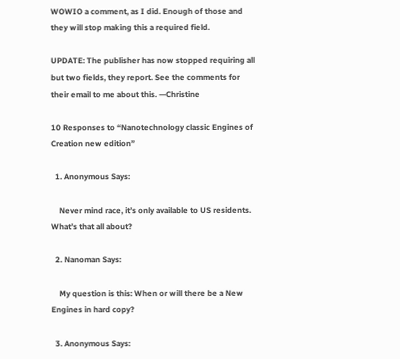WOWIO a comment, as I did. Enough of those and they will stop making this a required field.

UPDATE: The publisher has now stopped requiring all but two fields, they report. See the comments for their email to me about this. —Christine

10 Responses to “Nanotechnology classic Engines of Creation new edition”

  1. Anonymous Says:

    Never mind race, it’s only available to US residents. What’s that all about?

  2. Nanoman Says:

    My question is this: When or will there be a New Engines in hard copy?

  3. Anonymous Says: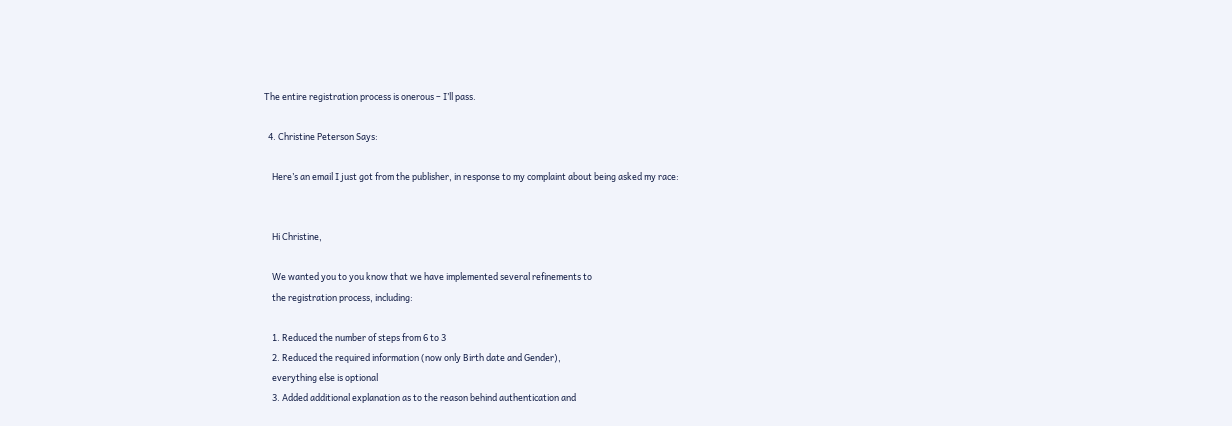The entire registration process is onerous – I’ll pass.

  4. Christine Peterson Says:

    Here’s an email I just got from the publisher, in response to my complaint about being asked my race:


    Hi Christine,

    We wanted you to you know that we have implemented several refinements to
    the registration process, including:

    1. Reduced the number of steps from 6 to 3
    2. Reduced the required information (now only Birth date and Gender),
    everything else is optional
    3. Added additional explanation as to the reason behind authentication and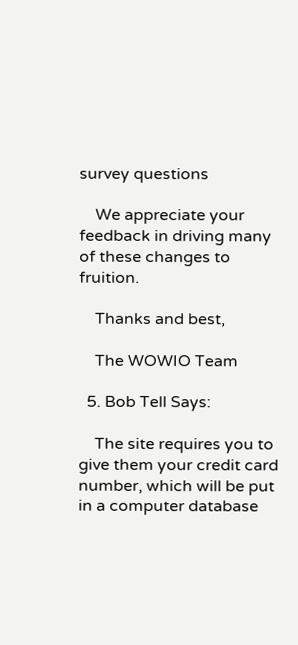survey questions

    We appreciate your feedback in driving many of these changes to fruition.

    Thanks and best,

    The WOWIO Team

  5. Bob Tell Says:

    The site requires you to give them your credit card number, which will be put in a computer database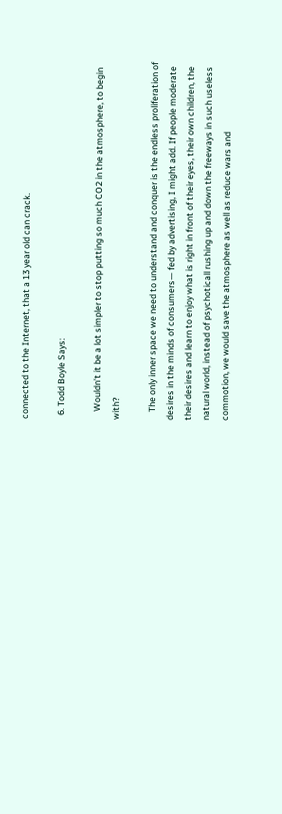connected to the Internet, that a 13 year old can crack.

  6. Todd Boyle Says:

    Wouldn’t it be a lot simpler to stop putting so much CO2 in the atmosphere, to begin with?

    The only inner space we need to understand and conquer is the endless proliferation of desires in the minds of consumers— fed by advertising, I might add. If people moderate their desires and learn to enjoy what is right in front of their eyes, their own children, the natural world, instead of psychoticall rushing up and down the freeways in such useless commotion, we would save the atmosphere as well as reduce wars and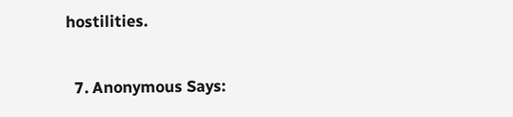hostilities.

  7. Anonymous Says: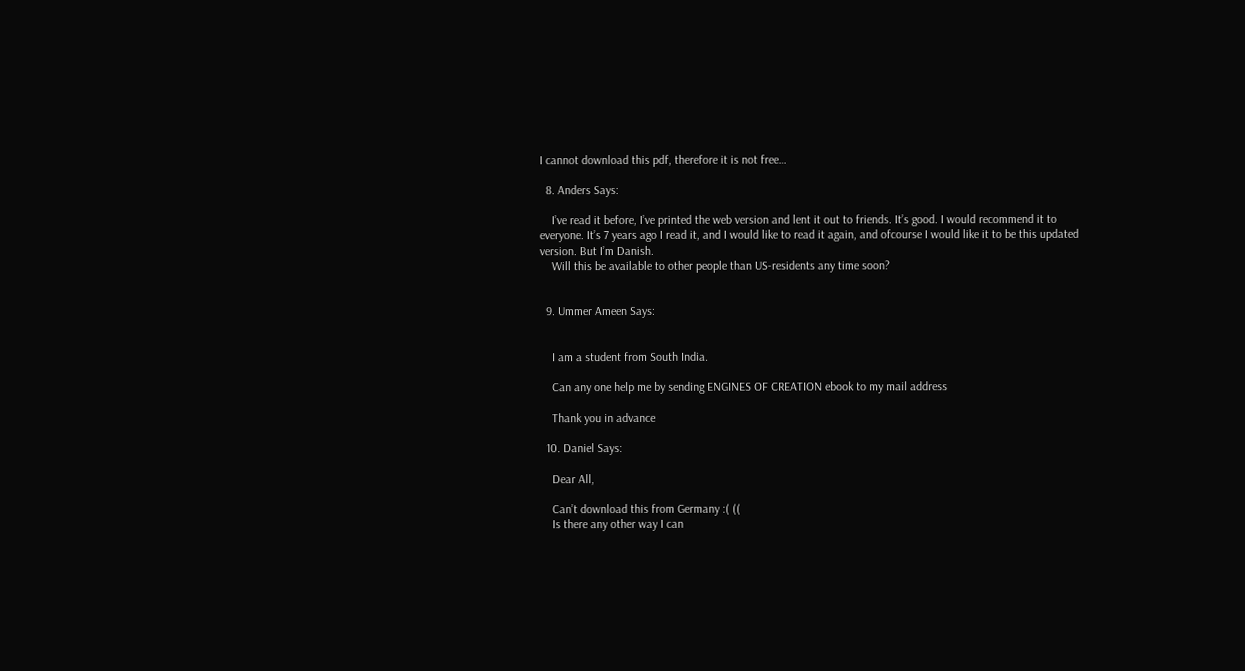I cannot download this pdf, therefore it is not free…

  8. Anders Says:

    I’ve read it before, I’ve printed the web version and lent it out to friends. It’s good. I would recommend it to everyone. It’s 7 years ago I read it, and I would like to read it again, and ofcourse I would like it to be this updated version. But I’m Danish.
    Will this be available to other people than US-residents any time soon?


  9. Ummer Ameen Says:


    I am a student from South India.

    Can any one help me by sending ENGINES OF CREATION ebook to my mail address

    Thank you in advance

  10. Daniel Says:

    Dear All,

    Can’t download this from Germany :( ((
    Is there any other way I can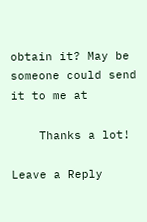obtain it? May be someone could send it to me at

    Thanks a lot!

Leave a Reply